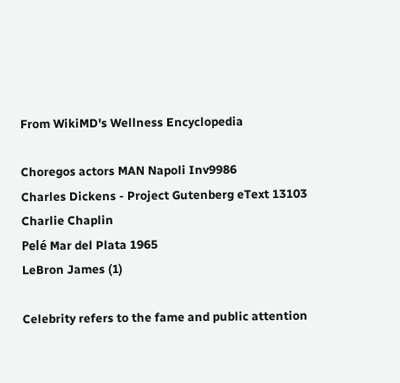From WikiMD's Wellness Encyclopedia

Choregos actors MAN Napoli Inv9986
Charles Dickens - Project Gutenberg eText 13103
Charlie Chaplin
Pelé Mar del Plata 1965
LeBron James (1)

Celebrity refers to the fame and public attention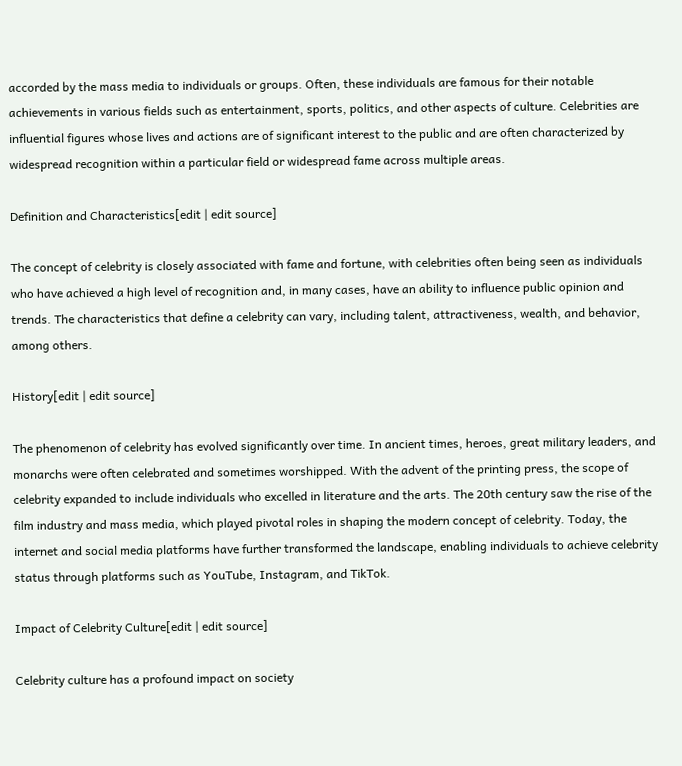accorded by the mass media to individuals or groups. Often, these individuals are famous for their notable achievements in various fields such as entertainment, sports, politics, and other aspects of culture. Celebrities are influential figures whose lives and actions are of significant interest to the public and are often characterized by widespread recognition within a particular field or widespread fame across multiple areas.

Definition and Characteristics[edit | edit source]

The concept of celebrity is closely associated with fame and fortune, with celebrities often being seen as individuals who have achieved a high level of recognition and, in many cases, have an ability to influence public opinion and trends. The characteristics that define a celebrity can vary, including talent, attractiveness, wealth, and behavior, among others.

History[edit | edit source]

The phenomenon of celebrity has evolved significantly over time. In ancient times, heroes, great military leaders, and monarchs were often celebrated and sometimes worshipped. With the advent of the printing press, the scope of celebrity expanded to include individuals who excelled in literature and the arts. The 20th century saw the rise of the film industry and mass media, which played pivotal roles in shaping the modern concept of celebrity. Today, the internet and social media platforms have further transformed the landscape, enabling individuals to achieve celebrity status through platforms such as YouTube, Instagram, and TikTok.

Impact of Celebrity Culture[edit | edit source]

Celebrity culture has a profound impact on society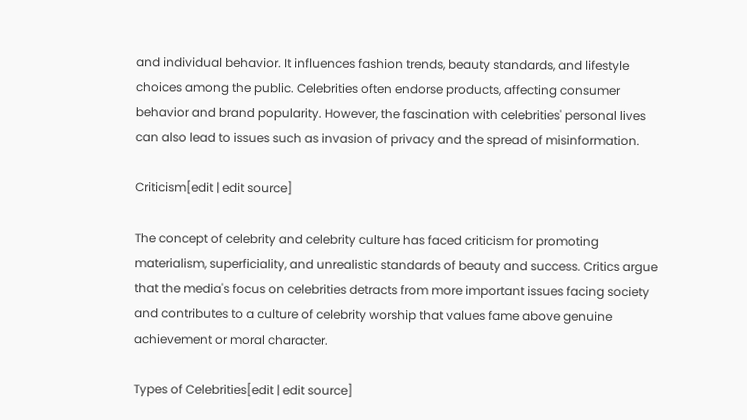and individual behavior. It influences fashion trends, beauty standards, and lifestyle choices among the public. Celebrities often endorse products, affecting consumer behavior and brand popularity. However, the fascination with celebrities' personal lives can also lead to issues such as invasion of privacy and the spread of misinformation.

Criticism[edit | edit source]

The concept of celebrity and celebrity culture has faced criticism for promoting materialism, superficiality, and unrealistic standards of beauty and success. Critics argue that the media's focus on celebrities detracts from more important issues facing society and contributes to a culture of celebrity worship that values fame above genuine achievement or moral character.

Types of Celebrities[edit | edit source]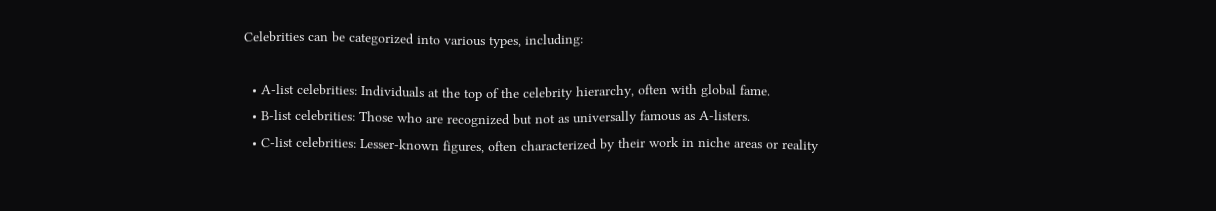Celebrities can be categorized into various types, including:

  • A-list celebrities: Individuals at the top of the celebrity hierarchy, often with global fame.
  • B-list celebrities: Those who are recognized but not as universally famous as A-listers.
  • C-list celebrities: Lesser-known figures, often characterized by their work in niche areas or reality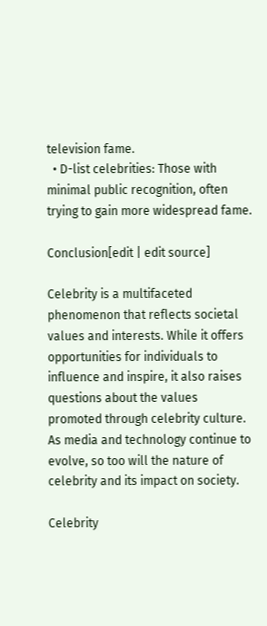television fame.
  • D-list celebrities: Those with minimal public recognition, often trying to gain more widespread fame.

Conclusion[edit | edit source]

Celebrity is a multifaceted phenomenon that reflects societal values and interests. While it offers opportunities for individuals to influence and inspire, it also raises questions about the values promoted through celebrity culture. As media and technology continue to evolve, so too will the nature of celebrity and its impact on society.

Celebrity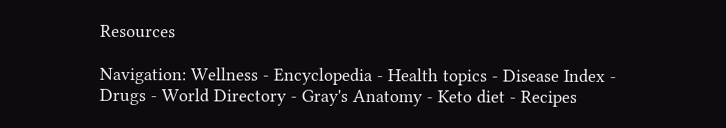Resources

Navigation: Wellness - Encyclopedia - Health topics - Disease Index - Drugs - World Directory - Gray's Anatomy - Keto diet - Recipes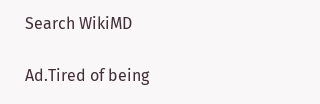Search WikiMD

Ad.Tired of being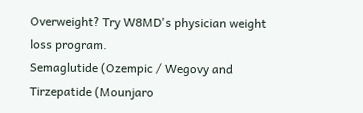Overweight? Try W8MD's physician weight loss program.
Semaglutide (Ozempic / Wegovy and Tirzepatide (Mounjaro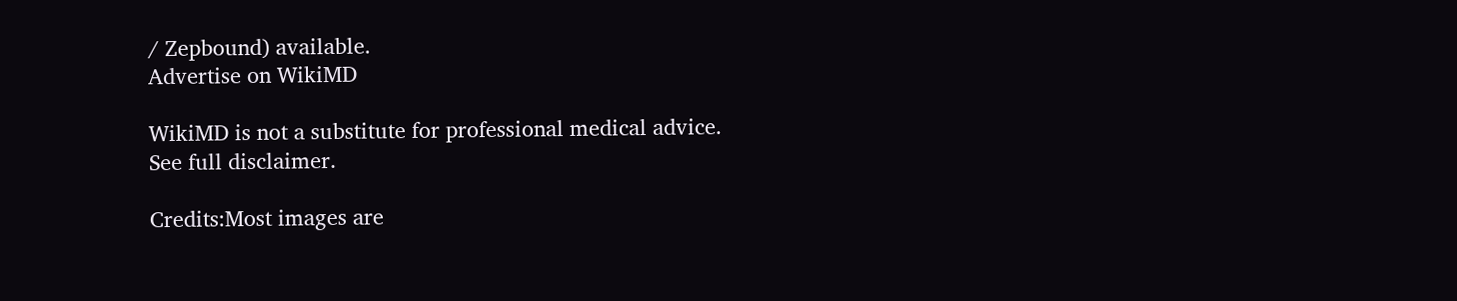/ Zepbound) available.
Advertise on WikiMD

WikiMD is not a substitute for professional medical advice. See full disclaimer.

Credits:Most images are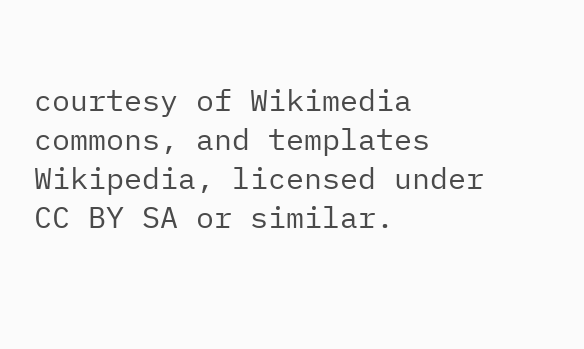courtesy of Wikimedia commons, and templates Wikipedia, licensed under CC BY SA or similar.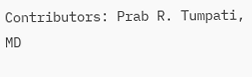Contributors: Prab R. Tumpati, MD